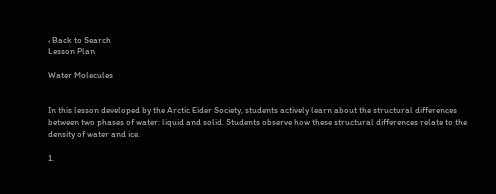‹ Back to Search
Lesson Plan

Water Molecules


In this lesson developed by the Arctic Eider Society, students actively learn about the structural differences between two phases of water: liquid and solid. Students observe how these structural differences relate to the density of water and ice.

1.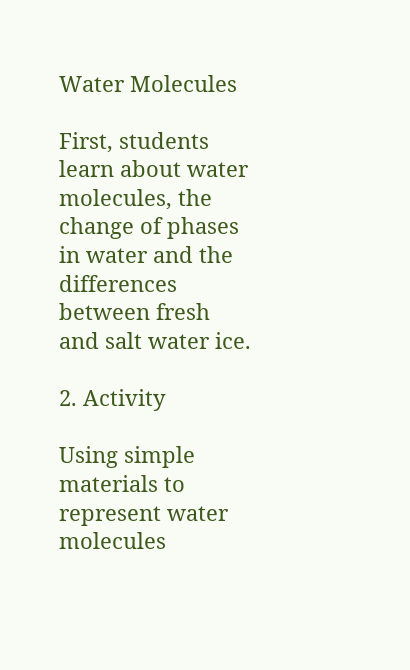Water Molecules

First, students learn about water molecules, the change of phases in water and the differences between fresh and salt water ice.

2. Activity

Using simple materials to represent water molecules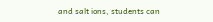and salt ions, students can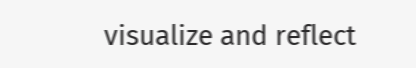visualize and reflect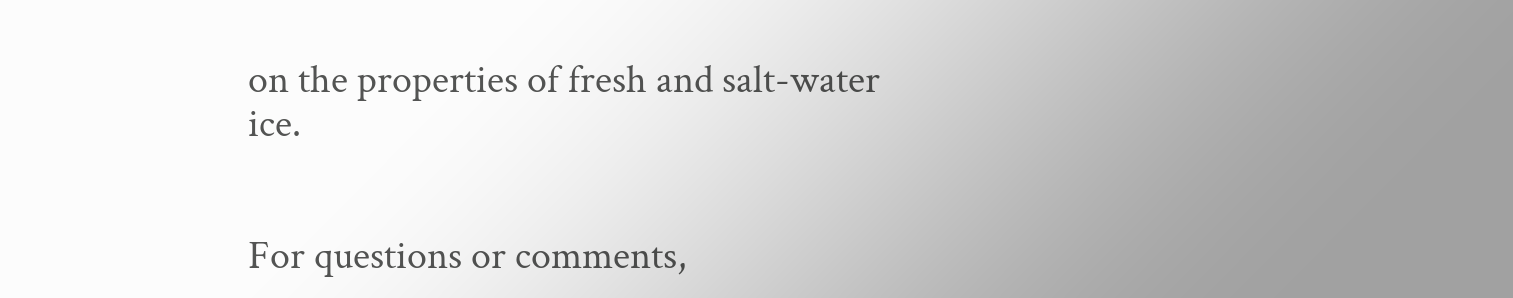on the properties of fresh and salt-water ice.


For questions or comments,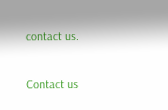contact us.

Contact us